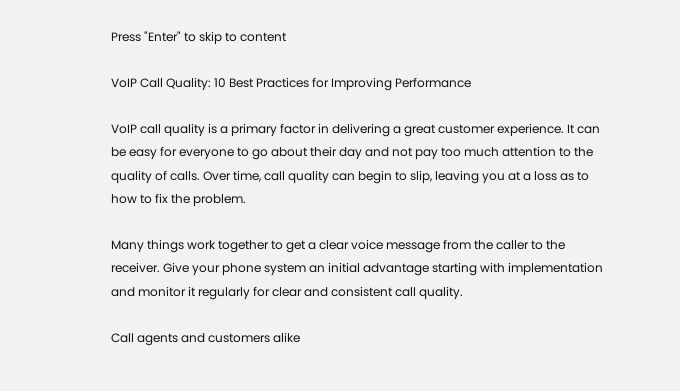Press "Enter" to skip to content

VoIP Call Quality: 10 Best Practices for Improving Performance

VoIP call quality is a primary factor in delivering a great customer experience. It can be easy for everyone to go about their day and not pay too much attention to the quality of calls. Over time, call quality can begin to slip, leaving you at a loss as to how to fix the problem.

Many things work together to get a clear voice message from the caller to the receiver. Give your phone system an initial advantage starting with implementation and monitor it regularly for clear and consistent call quality.

Call agents and customers alike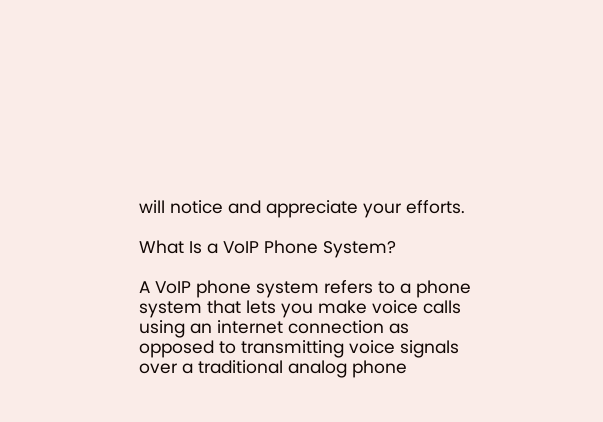will notice and appreciate your efforts.

What Is a VoIP Phone System?

A VoIP phone system refers to a phone system that lets you make voice calls using an internet connection as opposed to transmitting voice signals over a traditional analog phone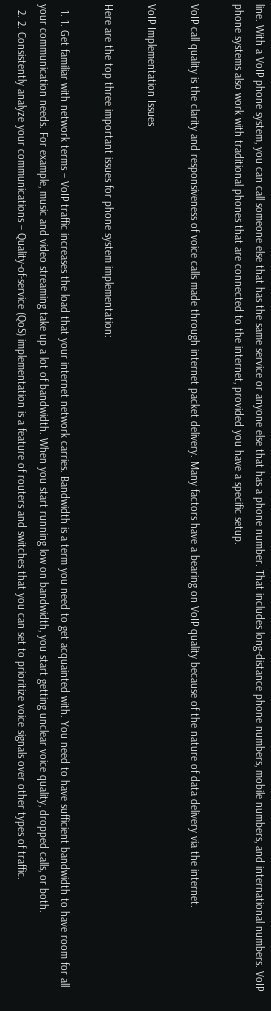line. With a VoIP phone system, you can call someone else that has the same service or anyone else that has a phone number. That includes long-distance phone numbers, mobile numbers, and international numbers. VoIP phone systems also work with traditional phones that are connected to the internet, provided you have a specific setup.

VoIP call quality is the clarity and responsiveness of voice calls made through internet packet delivery. Many factors have a bearing on VoIP quality because of the nature of data delivery via the internet.

VoIP Implementation Issues

Here are the top three important issues for phone system implementation:

  1. 1. Get familiar with network terms – VoIP traffic increases the load that your internet network carries. Bandwidth is a term you need to get acquainted with. You need to have sufficient bandwidth to have room for all your communication needs. For example, music and video streaming take up a lot of bandwidth. When you start running low on bandwidth, you start getting unclear voice quality, dropped calls, or both.
  2. 2. Consistently analyze your communications – Quality-of-service (QoS) implementation is a feature of routers and switches that you can set to prioritize voice signals over other types of traffic.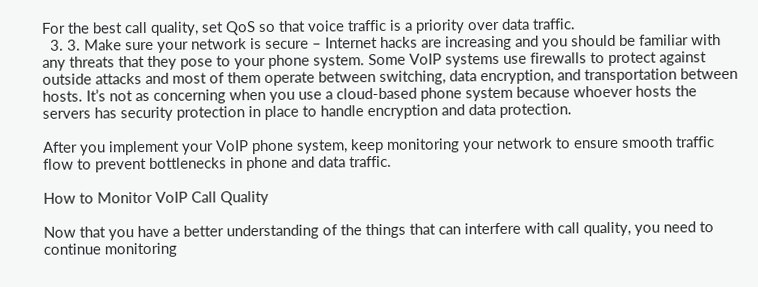For the best call quality, set QoS so that voice traffic is a priority over data traffic.
  3. 3. Make sure your network is secure – Internet hacks are increasing and you should be familiar with any threats that they pose to your phone system. Some VoIP systems use firewalls to protect against outside attacks and most of them operate between switching, data encryption, and transportation between hosts. It’s not as concerning when you use a cloud-based phone system because whoever hosts the servers has security protection in place to handle encryption and data protection.

After you implement your VoIP phone system, keep monitoring your network to ensure smooth traffic flow to prevent bottlenecks in phone and data traffic.

How to Monitor VoIP Call Quality

Now that you have a better understanding of the things that can interfere with call quality, you need to continue monitoring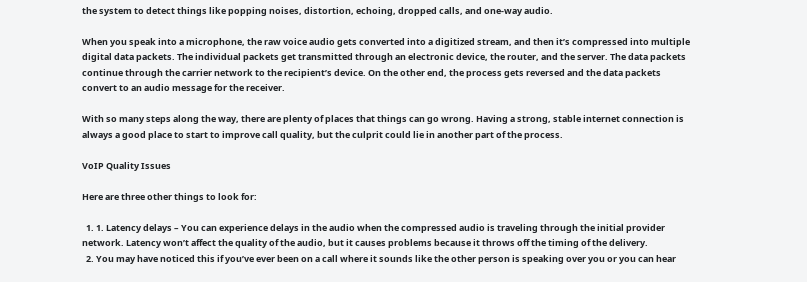the system to detect things like popping noises, distortion, echoing, dropped calls, and one-way audio.

When you speak into a microphone, the raw voice audio gets converted into a digitized stream, and then it’s compressed into multiple digital data packets. The individual packets get transmitted through an electronic device, the router, and the server. The data packets continue through the carrier network to the recipient’s device. On the other end, the process gets reversed and the data packets convert to an audio message for the receiver.

With so many steps along the way, there are plenty of places that things can go wrong. Having a strong, stable internet connection is always a good place to start to improve call quality, but the culprit could lie in another part of the process.

VoIP Quality Issues

Here are three other things to look for:

  1. 1. Latency delays – You can experience delays in the audio when the compressed audio is traveling through the initial provider network. Latency won’t affect the quality of the audio, but it causes problems because it throws off the timing of the delivery.
  2. You may have noticed this if you’ve ever been on a call where it sounds like the other person is speaking over you or you can hear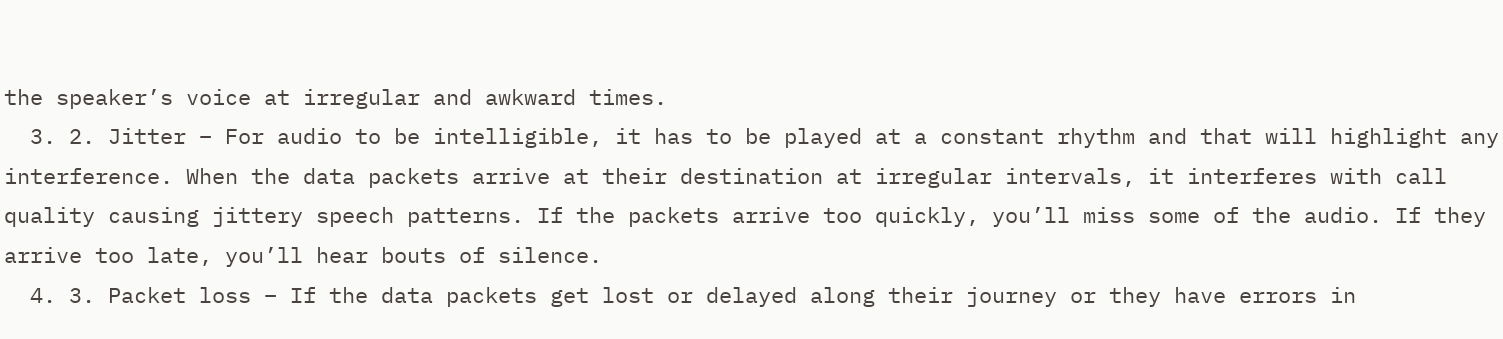the speaker’s voice at irregular and awkward times.
  3. 2. Jitter – For audio to be intelligible, it has to be played at a constant rhythm and that will highlight any interference. When the data packets arrive at their destination at irregular intervals, it interferes with call quality causing jittery speech patterns. If the packets arrive too quickly, you’ll miss some of the audio. If they arrive too late, you’ll hear bouts of silence.
  4. 3. Packet loss – If the data packets get lost or delayed along their journey or they have errors in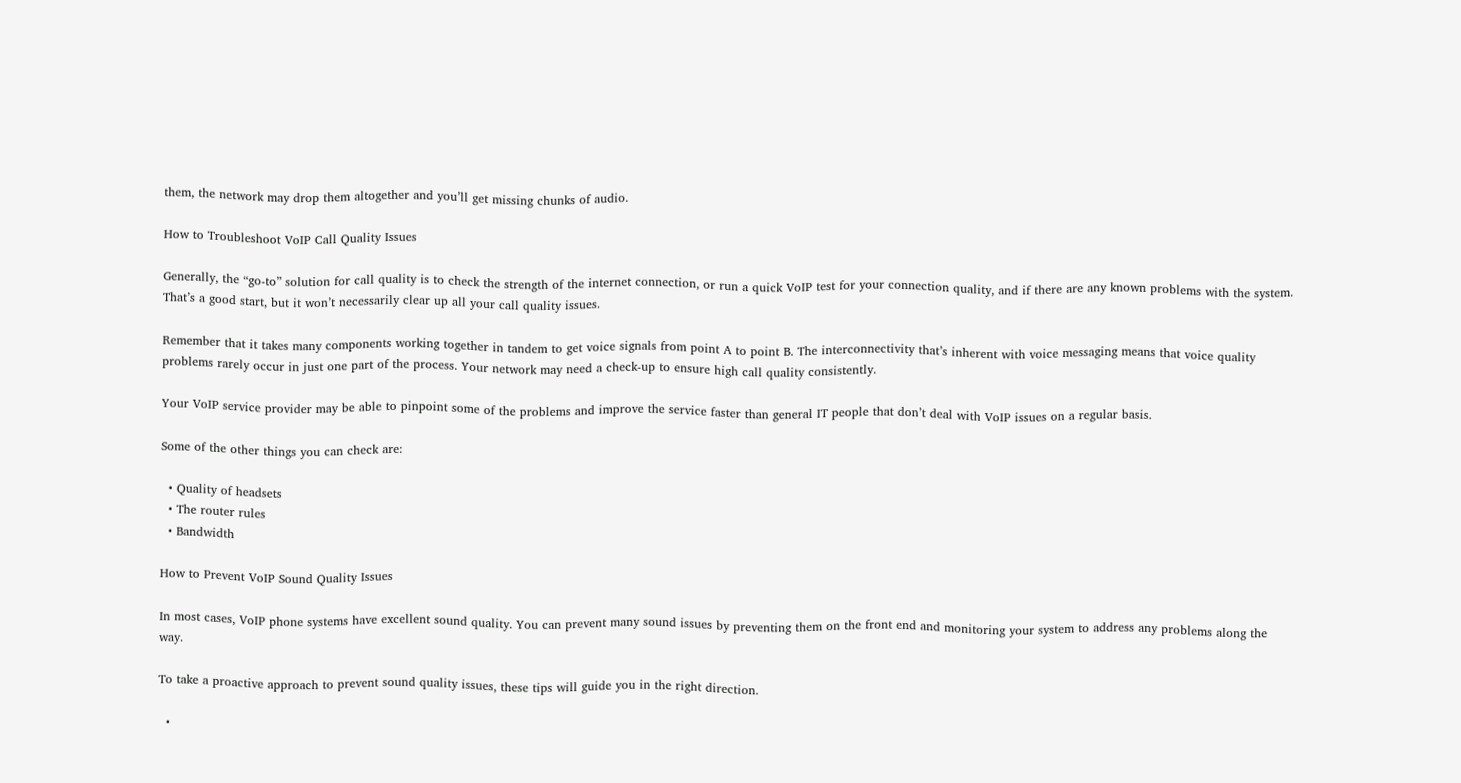them, the network may drop them altogether and you’ll get missing chunks of audio.

How to Troubleshoot VoIP Call Quality Issues

Generally, the “go-to” solution for call quality is to check the strength of the internet connection, or run a quick VoIP test for your connection quality, and if there are any known problems with the system. That’s a good start, but it won’t necessarily clear up all your call quality issues.

Remember that it takes many components working together in tandem to get voice signals from point A to point B. The interconnectivity that’s inherent with voice messaging means that voice quality problems rarely occur in just one part of the process. Your network may need a check-up to ensure high call quality consistently.

Your VoIP service provider may be able to pinpoint some of the problems and improve the service faster than general IT people that don’t deal with VoIP issues on a regular basis.

Some of the other things you can check are:

  • Quality of headsets
  • The router rules
  • Bandwidth

How to Prevent VoIP Sound Quality Issues

In most cases, VoIP phone systems have excellent sound quality. You can prevent many sound issues by preventing them on the front end and monitoring your system to address any problems along the way.

To take a proactive approach to prevent sound quality issues, these tips will guide you in the right direction.

  •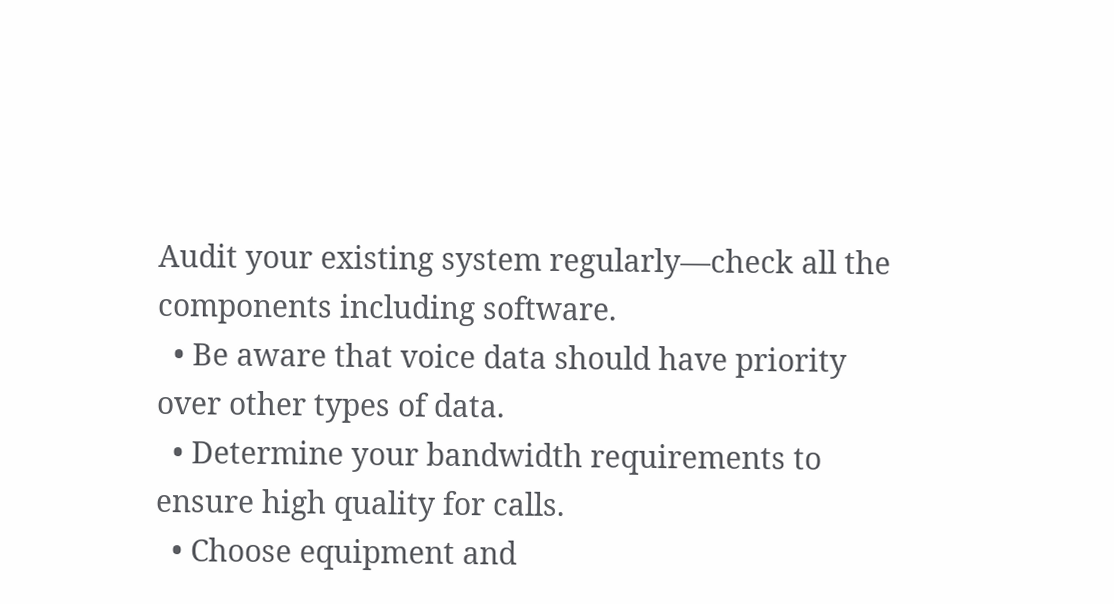Audit your existing system regularly—check all the components including software.
  • Be aware that voice data should have priority over other types of data.
  • Determine your bandwidth requirements to ensure high quality for calls.
  • Choose equipment and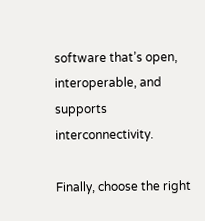software that’s open, interoperable, and supports interconnectivity.

Finally, choose the right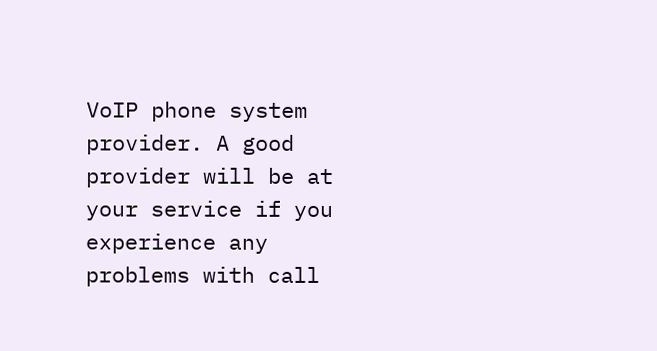VoIP phone system provider. A good provider will be at your service if you experience any problems with call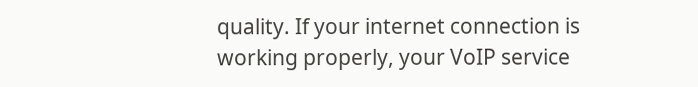quality. If your internet connection is working properly, your VoIP service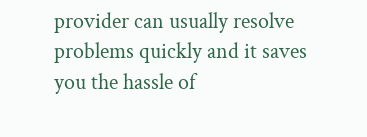provider can usually resolve problems quickly and it saves you the hassle of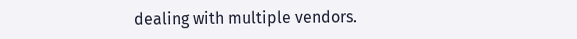dealing with multiple vendors.